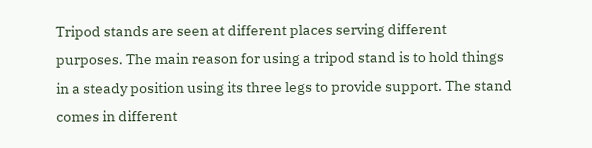Tripod stands are seen at different places serving different purposes. The main reason for using a tripod stand is to hold things in a steady position using its three legs to provide support. The stand comes in different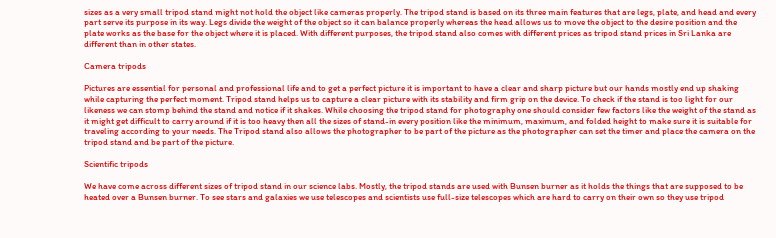sizes as a very small tripod stand might not hold the object like cameras properly. The tripod stand is based on its three main features that are legs, plate, and head and every part serve its purpose in its way. Legs divide the weight of the object so it can balance properly whereas the head allows us to move the object to the desire position and the plate works as the base for the object where it is placed. With different purposes, the tripod stand also comes with different prices as tripod stand prices in Sri Lanka are different than in other states.

Camera tripods

Pictures are essential for personal and professional life and to get a perfect picture it is important to have a clear and sharp picture but our hands mostly end up shaking while capturing the perfect moment. Tripod stand helps us to capture a clear picture with its stability and firm grip on the device. To check if the stand is too light for our likeness we can stomp behind the stand and notice if it shakes. While choosing the tripod stand for photography one should consider few factors like the weight of the stand as it might get difficult to carry around if it is too heavy then all the sizes of stand-in every position like the minimum, maximum, and folded height to make sure it is suitable for traveling according to your needs. The Tripod stand also allows the photographer to be part of the picture as the photographer can set the timer and place the camera on the tripod stand and be part of the picture.

Scientific tripods

We have come across different sizes of tripod stand in our science labs. Mostly, the tripod stands are used with Bunsen burner as it holds the things that are supposed to be heated over a Bunsen burner. To see stars and galaxies we use telescopes and scientists use full-size telescopes which are hard to carry on their own so they use tripod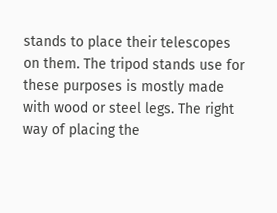stands to place their telescopes on them. The tripod stands use for these purposes is mostly made with wood or steel legs. The right way of placing the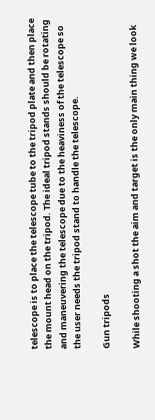telescope is to place the telescope tube to the tripod plate and then place the mount head on the tripod. The ideal tripod stands should be rotating and maneuvering the telescope due to the heaviness of the telescope so the user needs the tripod stand to handle the telescope.

Gun tripods

While shooting a shot the aim and target is the only main thing we look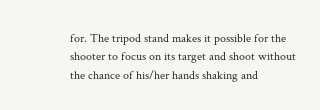for. The tripod stand makes it possible for the shooter to focus on its target and shoot without the chance of his/her hands shaking and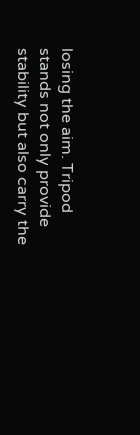losing the aim. Tripod stands not only provide stability but also carry the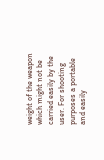weight of the weapon which might not be carried easily by the user. For shooting purposes a portable and easily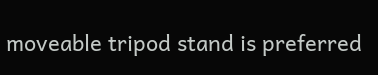moveable tripod stand is preferred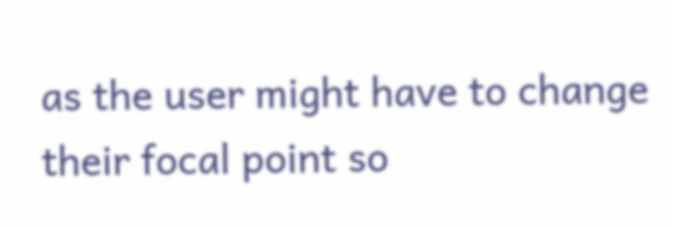as the user might have to change their focal point so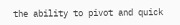the ability to pivot and quick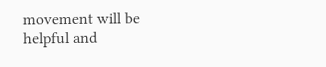movement will be helpful and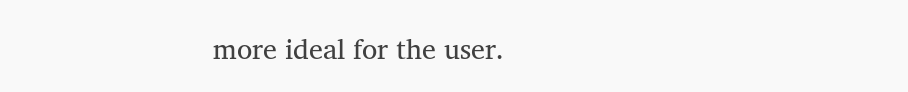more ideal for the user.